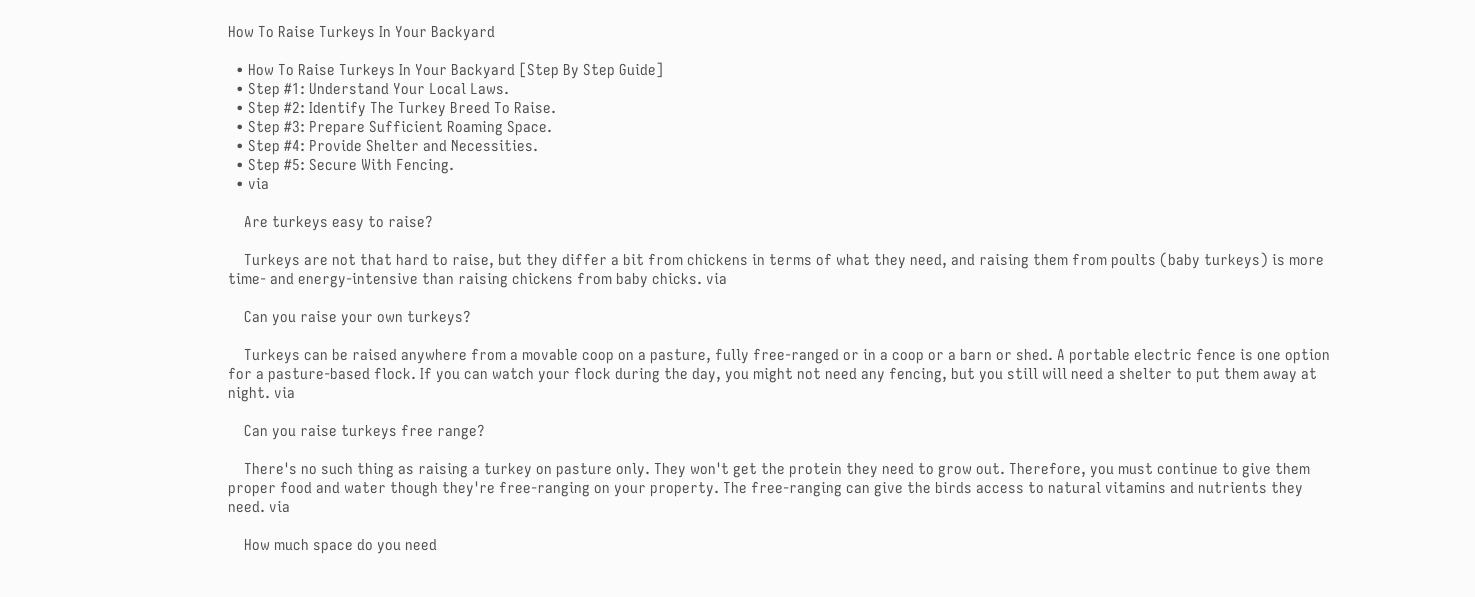How To Raise Turkeys In Your Backyard

  • How To Raise Turkeys In Your Backyard [Step By Step Guide]
  • Step #1: Understand Your Local Laws.
  • Step #2: Identify The Turkey Breed To Raise.
  • Step #3: Prepare Sufficient Roaming Space.
  • Step #4: Provide Shelter and Necessities.
  • Step #5: Secure With Fencing.
  • via

    Are turkeys easy to raise?

    Turkeys are not that hard to raise, but they differ a bit from chickens in terms of what they need, and raising them from poults (baby turkeys) is more time- and energy-intensive than raising chickens from baby chicks. via

    Can you raise your own turkeys?

    Turkeys can be raised anywhere from a movable coop on a pasture, fully free-ranged or in a coop or a barn or shed. A portable electric fence is one option for a pasture-based flock. If you can watch your flock during the day, you might not need any fencing, but you still will need a shelter to put them away at night. via

    Can you raise turkeys free range?

    There's no such thing as raising a turkey on pasture only. They won't get the protein they need to grow out. Therefore, you must continue to give them proper food and water though they're free-ranging on your property. The free-ranging can give the birds access to natural vitamins and nutrients they need. via

    How much space do you need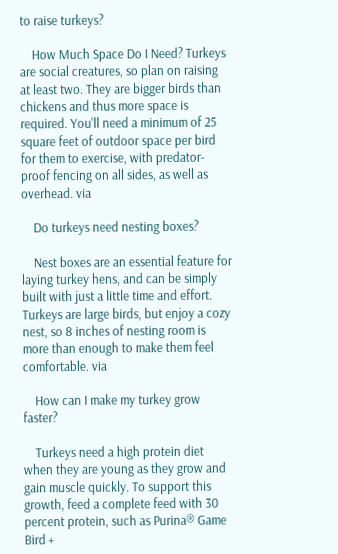to raise turkeys?

    How Much Space Do I Need? Turkeys are social creatures, so plan on raising at least two. They are bigger birds than chickens and thus more space is required. You'll need a minimum of 25 square feet of outdoor space per bird for them to exercise, with predator-proof fencing on all sides, as well as overhead. via

    Do turkeys need nesting boxes?

    Nest boxes are an essential feature for laying turkey hens, and can be simply built with just a little time and effort. Turkeys are large birds, but enjoy a cozy nest, so 8 inches of nesting room is more than enough to make them feel comfortable. via

    How can I make my turkey grow faster?

    Turkeys need a high protein diet when they are young as they grow and gain muscle quickly. To support this growth, feed a complete feed with 30 percent protein, such as Purina® Game Bird +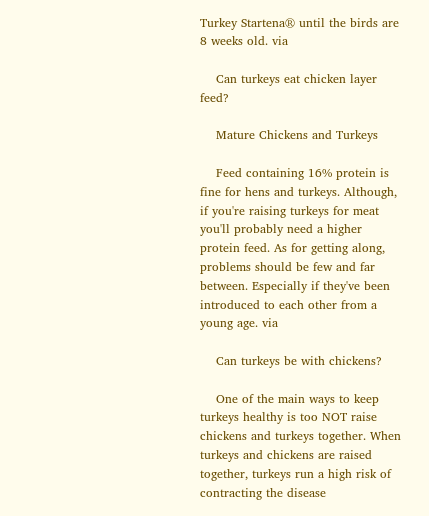Turkey Startena® until the birds are 8 weeks old. via

    Can turkeys eat chicken layer feed?

    Mature Chickens and Turkeys

    Feed containing 16% protein is fine for hens and turkeys. Although, if you're raising turkeys for meat you'll probably need a higher protein feed. As for getting along, problems should be few and far between. Especially if they've been introduced to each other from a young age. via

    Can turkeys be with chickens?

    One of the main ways to keep turkeys healthy is too NOT raise chickens and turkeys together. When turkeys and chickens are raised together, turkeys run a high risk of contracting the disease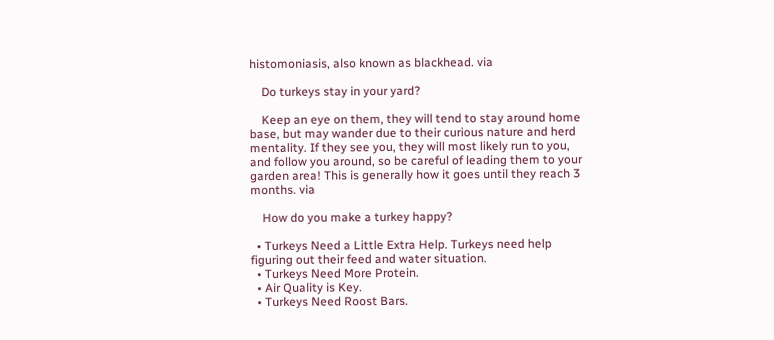histomoniasis, also known as blackhead. via

    Do turkeys stay in your yard?

    Keep an eye on them, they will tend to stay around home base, but may wander due to their curious nature and herd mentality. If they see you, they will most likely run to you, and follow you around, so be careful of leading them to your garden area! This is generally how it goes until they reach 3 months. via

    How do you make a turkey happy?

  • Turkeys Need a Little Extra Help. Turkeys need help figuring out their feed and water situation.
  • Turkeys Need More Protein.
  • Air Quality is Key.
  • Turkeys Need Roost Bars.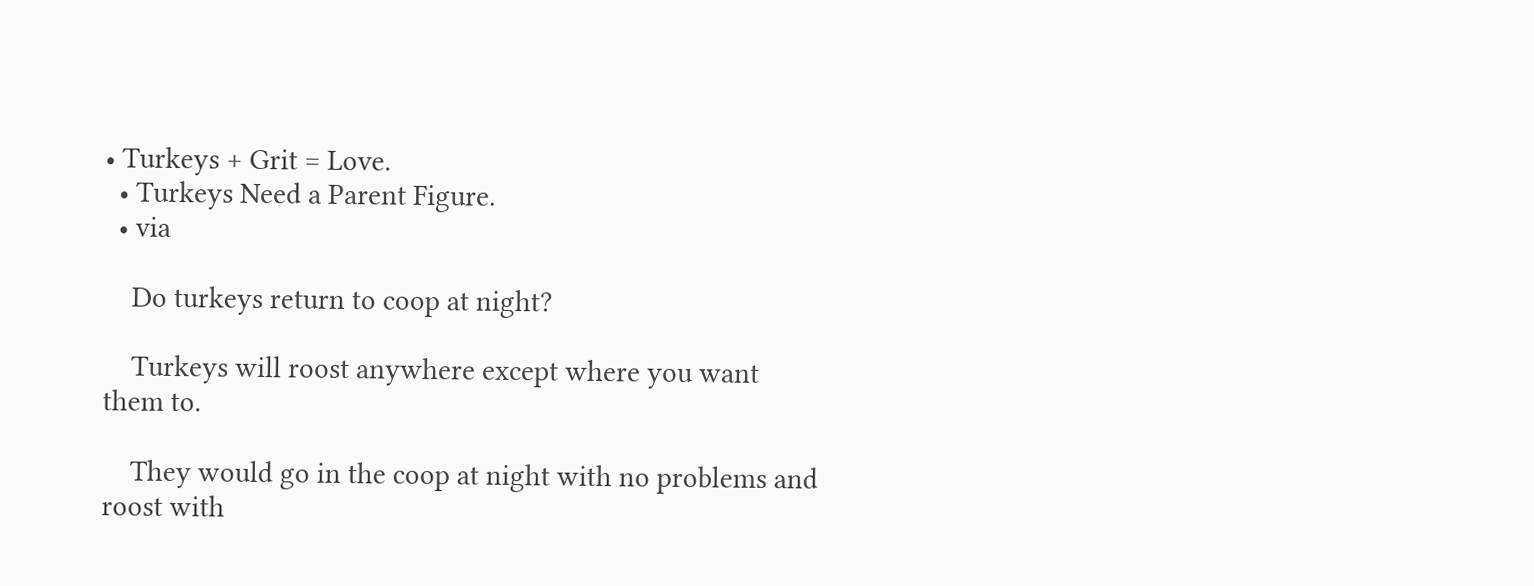• Turkeys + Grit = Love.
  • Turkeys Need a Parent Figure.
  • via

    Do turkeys return to coop at night?

    Turkeys will roost anywhere except where you want them to.

    They would go in the coop at night with no problems and roost with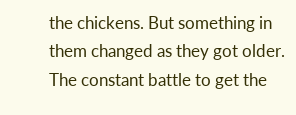the chickens. But something in them changed as they got older. The constant battle to get the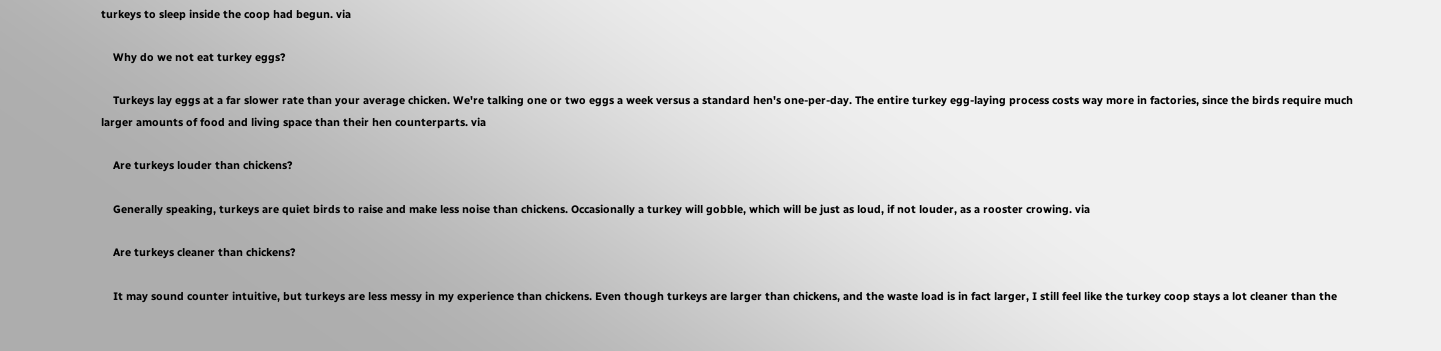turkeys to sleep inside the coop had begun. via

    Why do we not eat turkey eggs?

    Turkeys lay eggs at a far slower rate than your average chicken. We're talking one or two eggs a week versus a standard hen's one-per-day. The entire turkey egg-laying process costs way more in factories, since the birds require much larger amounts of food and living space than their hen counterparts. via

    Are turkeys louder than chickens?

    Generally speaking, turkeys are quiet birds to raise and make less noise than chickens. Occasionally a turkey will gobble, which will be just as loud, if not louder, as a rooster crowing. via

    Are turkeys cleaner than chickens?

    It may sound counter intuitive, but turkeys are less messy in my experience than chickens. Even though turkeys are larger than chickens, and the waste load is in fact larger, I still feel like the turkey coop stays a lot cleaner than the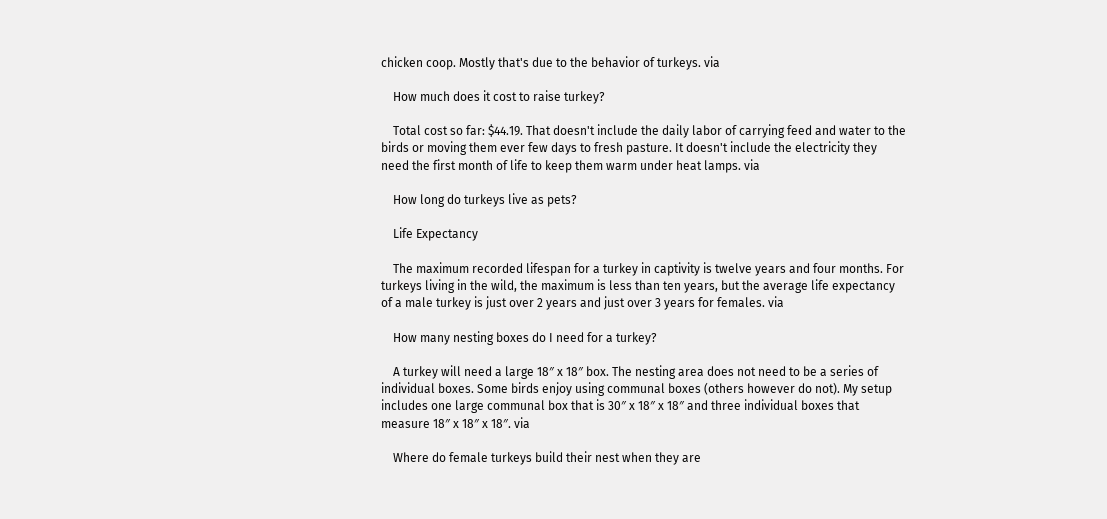chicken coop. Mostly that's due to the behavior of turkeys. via

    How much does it cost to raise turkey?

    Total cost so far: $44.19. That doesn't include the daily labor of carrying feed and water to the birds or moving them ever few days to fresh pasture. It doesn't include the electricity they need the first month of life to keep them warm under heat lamps. via

    How long do turkeys live as pets?

    Life Expectancy

    The maximum recorded lifespan for a turkey in captivity is twelve years and four months. For turkeys living in the wild, the maximum is less than ten years, but the average life expectancy of a male turkey is just over 2 years and just over 3 years for females. via

    How many nesting boxes do I need for a turkey?

    A turkey will need a large 18″ x 18″ box. The nesting area does not need to be a series of individual boxes. Some birds enjoy using communal boxes (others however do not). My setup includes one large communal box that is 30″ x 18″ x 18″ and three individual boxes that measure 18″ x 18″ x 18″. via

    Where do female turkeys build their nest when they are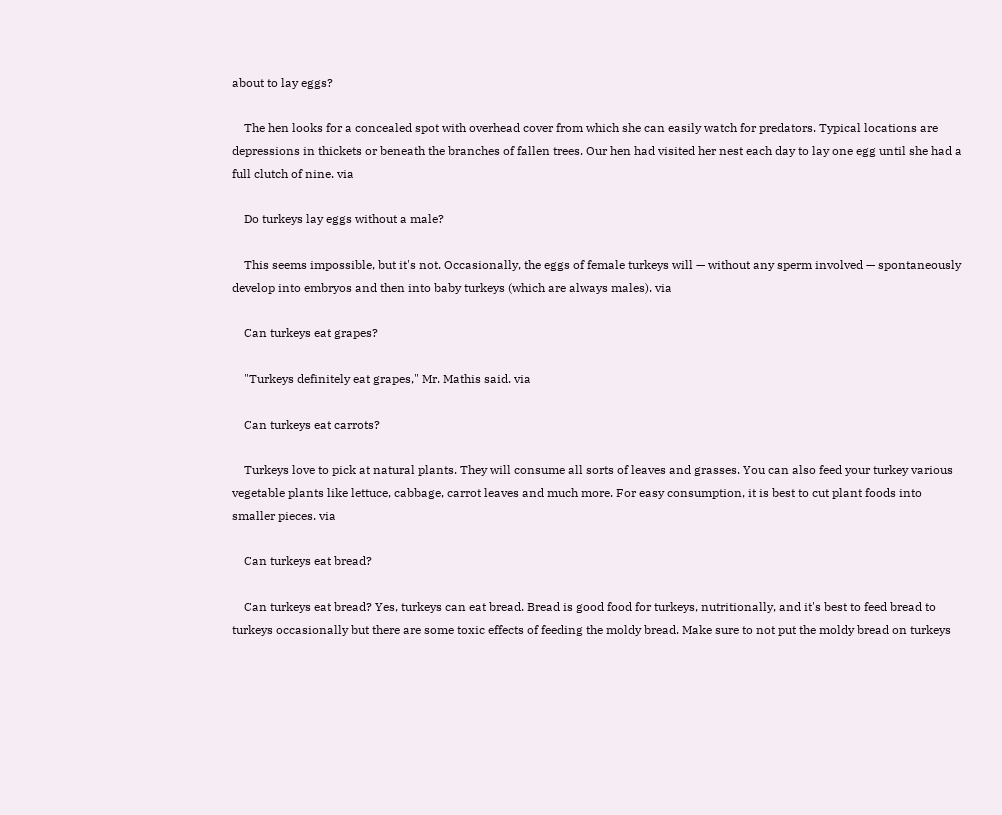about to lay eggs?

    The hen looks for a concealed spot with overhead cover from which she can easily watch for predators. Typical locations are depressions in thickets or beneath the branches of fallen trees. Our hen had visited her nest each day to lay one egg until she had a full clutch of nine. via

    Do turkeys lay eggs without a male?

    This seems impossible, but it's not. Occasionally, the eggs of female turkeys will — without any sperm involved — spontaneously develop into embryos and then into baby turkeys (which are always males). via

    Can turkeys eat grapes?

    "Turkeys definitely eat grapes," Mr. Mathis said. via

    Can turkeys eat carrots?

    Turkeys love to pick at natural plants. They will consume all sorts of leaves and grasses. You can also feed your turkey various vegetable plants like lettuce, cabbage, carrot leaves and much more. For easy consumption, it is best to cut plant foods into smaller pieces. via

    Can turkeys eat bread?

    Can turkeys eat bread? Yes, turkeys can eat bread. Bread is good food for turkeys, nutritionally, and it's best to feed bread to turkeys occasionally but there are some toxic effects of feeding the moldy bread. Make sure to not put the moldy bread on turkeys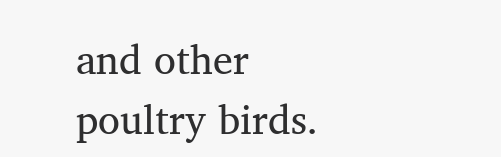and other poultry birds.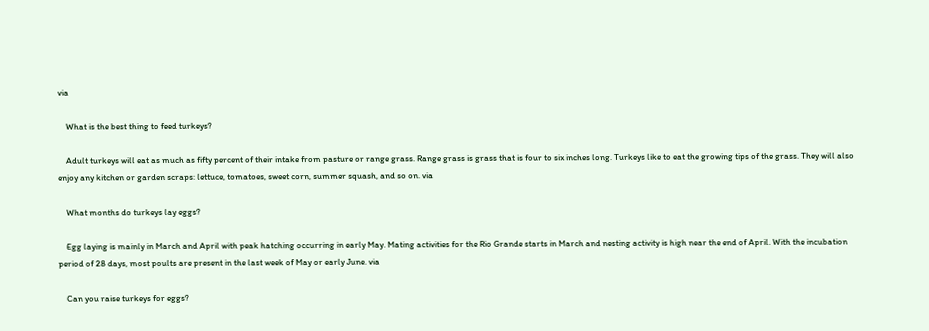via

    What is the best thing to feed turkeys?

    Adult turkeys will eat as much as fifty percent of their intake from pasture or range grass. Range grass is grass that is four to six inches long. Turkeys like to eat the growing tips of the grass. They will also enjoy any kitchen or garden scraps: lettuce, tomatoes, sweet corn, summer squash, and so on. via

    What months do turkeys lay eggs?

    Egg laying is mainly in March and April with peak hatching occurring in early May. Mating activities for the Rio Grande starts in March and nesting activity is high near the end of April. With the incubation period of 28 days, most poults are present in the last week of May or early June. via

    Can you raise turkeys for eggs?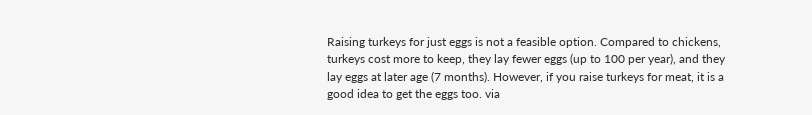Raising turkeys for just eggs is not a feasible option. Compared to chickens, turkeys cost more to keep, they lay fewer eggs (up to 100 per year), and they lay eggs at later age (7 months). However, if you raise turkeys for meat, it is a good idea to get the eggs too. via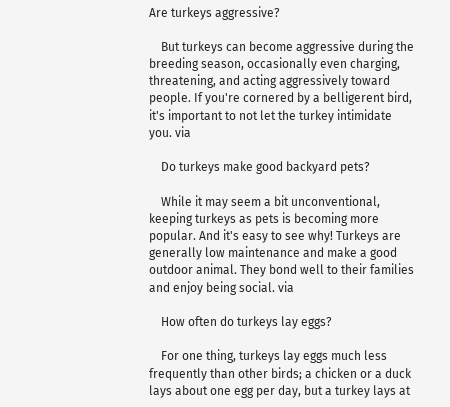Are turkeys aggressive?

    But turkeys can become aggressive during the breeding season, occasionally even charging, threatening, and acting aggressively toward people. If you're cornered by a belligerent bird, it's important to not let the turkey intimidate you. via

    Do turkeys make good backyard pets?

    While it may seem a bit unconventional, keeping turkeys as pets is becoming more popular. And it's easy to see why! Turkeys are generally low maintenance and make a good outdoor animal. They bond well to their families and enjoy being social. via

    How often do turkeys lay eggs?

    For one thing, turkeys lay eggs much less frequently than other birds; a chicken or a duck lays about one egg per day, but a turkey lays at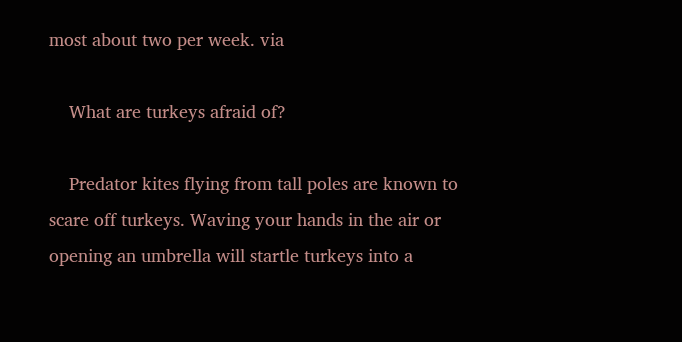most about two per week. via

    What are turkeys afraid of?

    Predator kites flying from tall poles are known to scare off turkeys. Waving your hands in the air or opening an umbrella will startle turkeys into a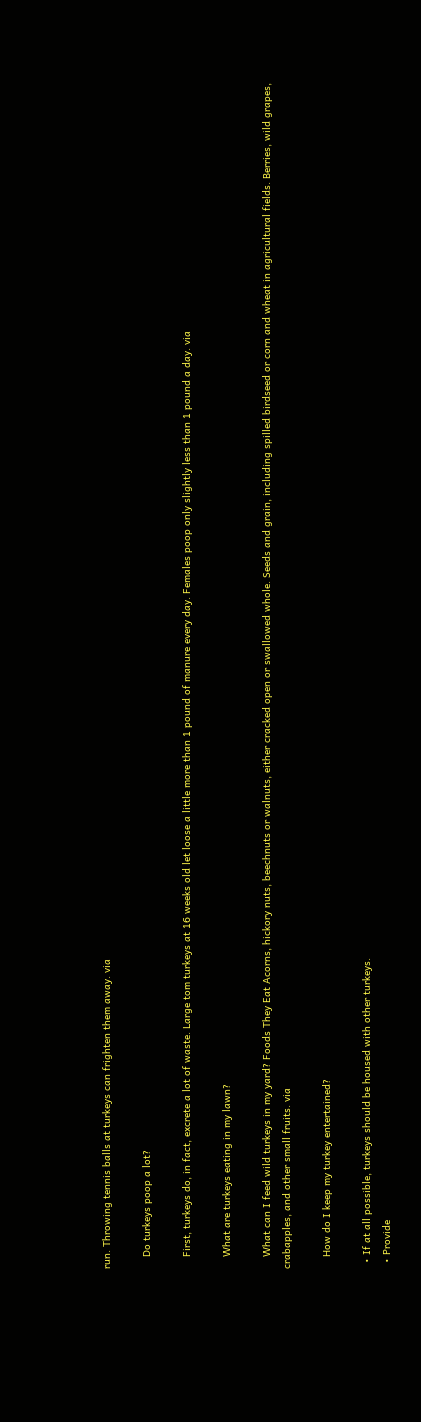run. Throwing tennis balls at turkeys can frighten them away. via

    Do turkeys poop a lot?

    First, turkeys do, in fact, excrete a lot of waste. Large tom turkeys at 16 weeks old let loose a little more than 1 pound of manure every day. Females poop only slightly less than 1 pound a day. via

    What are turkeys eating in my lawn?

    What can I feed wild turkeys in my yard? Foods They Eat Acorns, hickory nuts, beechnuts or walnuts, either cracked open or swallowed whole. Seeds and grain, including spilled birdseed or corn and wheat in agricultural fields. Berries, wild grapes, crabapples, and other small fruits. via

    How do I keep my turkey entertained?

  • If at all possible, turkeys should be housed with other turkeys.
  • Provide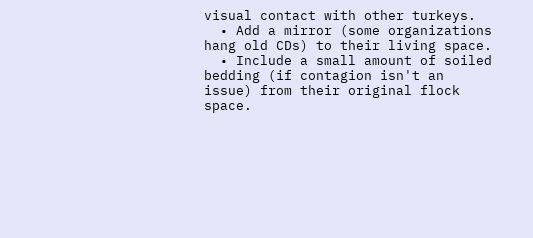visual contact with other turkeys.
  • Add a mirror (some organizations hang old CDs) to their living space.
  • Include a small amount of soiled bedding (if contagion isn't an issue) from their original flock space.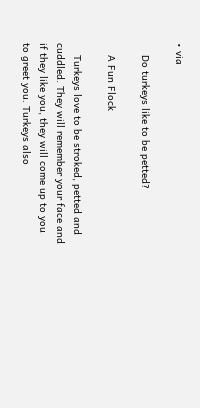• via

    Do turkeys like to be petted?

    A Fun Flock

    Turkeys love to be stroked, petted and cuddled. They will remember your face and if they like you, they will come up to you to greet you. Turkeys also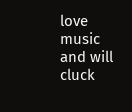love music and will cluck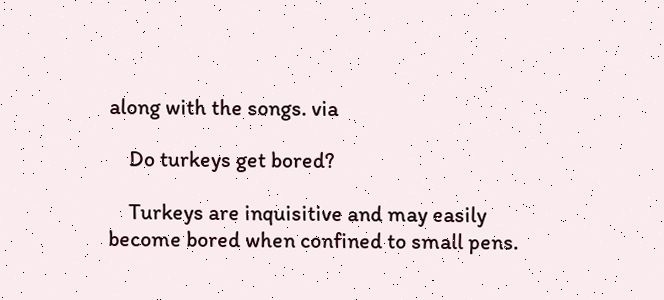along with the songs. via

    Do turkeys get bored?

    Turkeys are inquisitive and may easily become bored when confined to small pens.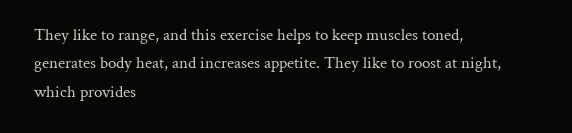They like to range, and this exercise helps to keep muscles toned, generates body heat, and increases appetite. They like to roost at night, which provides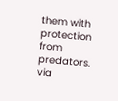them with protection from predators. via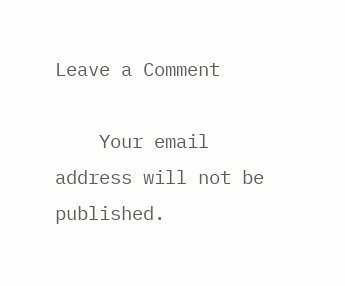Leave a Comment

    Your email address will not be published.